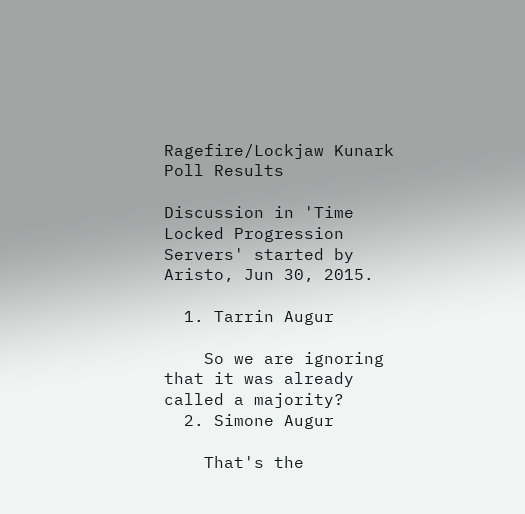Ragefire/Lockjaw Kunark Poll Results

Discussion in 'Time Locked Progression Servers' started by Aristo, Jun 30, 2015.

  1. Tarrin Augur

    So we are ignoring that it was already called a majority?
  2. Simone Augur

    That's the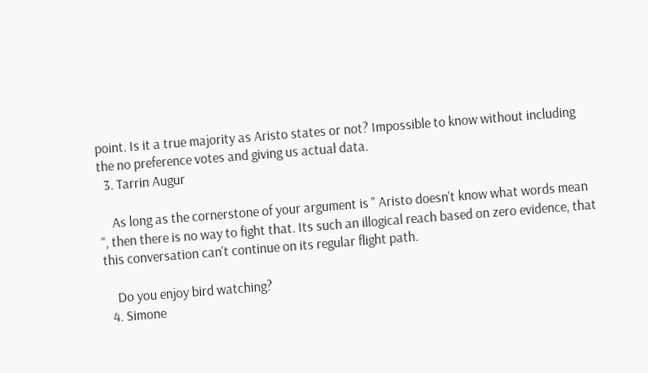point. Is it a true majority as Aristo states or not? Impossible to know without including the no preference votes and giving us actual data.
  3. Tarrin Augur

    As long as the cornerstone of your argument is " Aristo doesn't know what words mean ", then there is no way to fight that. Its such an illogical reach based on zero evidence, that this conversation can't continue on its regular flight path.

    Do you enjoy bird watching?
  4. Simone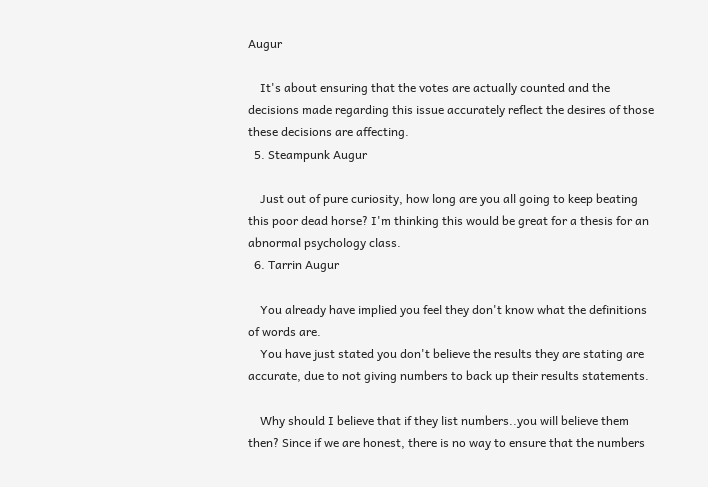Augur

    It's about ensuring that the votes are actually counted and the decisions made regarding this issue accurately reflect the desires of those these decisions are affecting.
  5. Steampunk Augur

    Just out of pure curiosity, how long are you all going to keep beating this poor dead horse? I'm thinking this would be great for a thesis for an abnormal psychology class.
  6. Tarrin Augur

    You already have implied you feel they don't know what the definitions of words are.
    You have just stated you don't believe the results they are stating are accurate, due to not giving numbers to back up their results statements.

    Why should I believe that if they list numbers..you will believe them then? Since if we are honest, there is no way to ensure that the numbers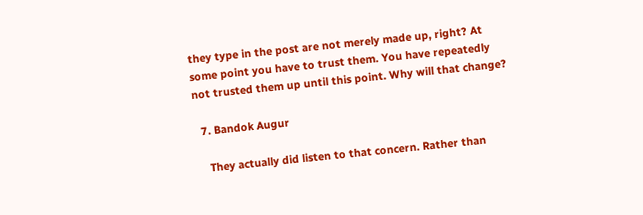they type in the post are not merely made up, right? At some point you have to trust them. You have repeatedly not trusted them up until this point. Why will that change?

  7. Bandok Augur

    They actually did listen to that concern. Rather than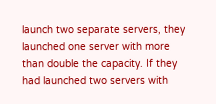launch two separate servers, they launched one server with more than double the capacity. If they had launched two servers with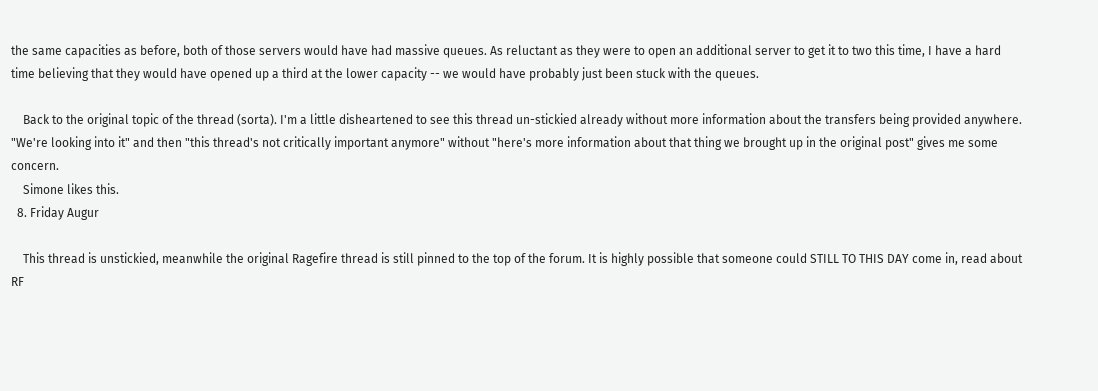the same capacities as before, both of those servers would have had massive queues. As reluctant as they were to open an additional server to get it to two this time, I have a hard time believing that they would have opened up a third at the lower capacity -- we would have probably just been stuck with the queues.

    Back to the original topic of the thread (sorta). I'm a little disheartened to see this thread un-stickied already without more information about the transfers being provided anywhere. "We're looking into it" and then "this thread's not critically important anymore" without "here's more information about that thing we brought up in the original post" gives me some concern.
    Simone likes this.
  8. Friday Augur

    This thread is unstickied, meanwhile the original Ragefire thread is still pinned to the top of the forum. It is highly possible that someone could STILL TO THIS DAY come in, read about RF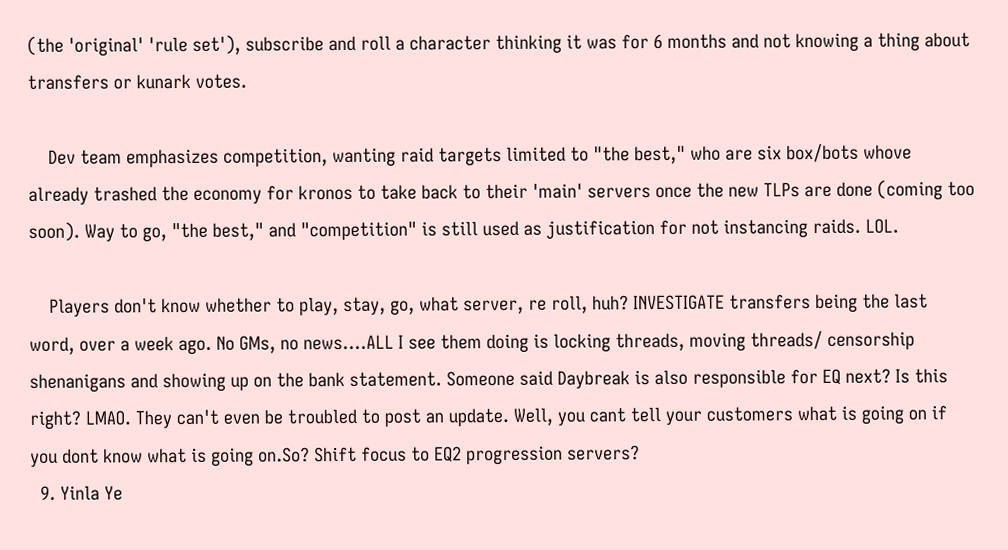(the 'original' 'rule set'), subscribe and roll a character thinking it was for 6 months and not knowing a thing about transfers or kunark votes.

    Dev team emphasizes competition, wanting raid targets limited to "the best," who are six box/bots whove already trashed the economy for kronos to take back to their 'main' servers once the new TLPs are done (coming too soon). Way to go, "the best," and "competition" is still used as justification for not instancing raids. LOL.

    Players don't know whether to play, stay, go, what server, re roll, huh? INVESTIGATE transfers being the last word, over a week ago. No GMs, no news....ALL I see them doing is locking threads, moving threads/ censorship shenanigans and showing up on the bank statement. Someone said Daybreak is also responsible for EQ next? Is this right? LMAO. They can't even be troubled to post an update. Well, you cant tell your customers what is going on if you dont know what is going on.So? Shift focus to EQ2 progression servers?
  9. Yinla Ye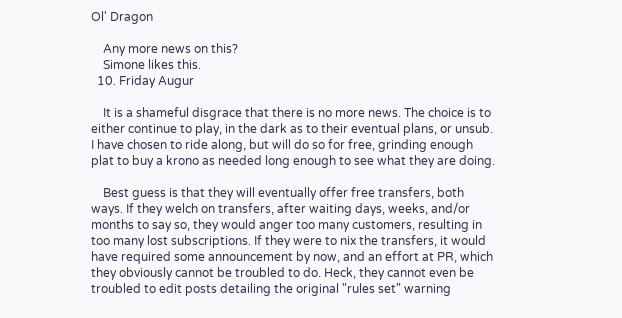Ol' Dragon

    Any more news on this?
    Simone likes this.
  10. Friday Augur

    It is a shameful disgrace that there is no more news. The choice is to either continue to play, in the dark as to their eventual plans, or unsub. I have chosen to ride along, but will do so for free, grinding enough plat to buy a krono as needed long enough to see what they are doing.

    Best guess is that they will eventually offer free transfers, both ways. If they welch on transfers, after waiting days, weeks, and/or months to say so, they would anger too many customers, resulting in too many lost subscriptions. If they were to nix the transfers, it would have required some announcement by now, and an effort at PR, which they obviously cannot be troubled to do. Heck, they cannot even be troubled to edit posts detailing the original "rules set" warning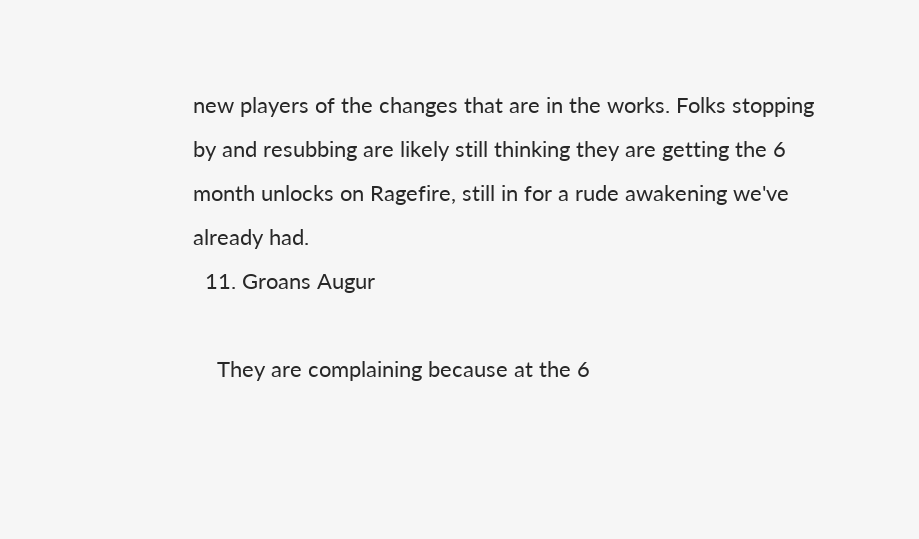new players of the changes that are in the works. Folks stopping by and resubbing are likely still thinking they are getting the 6 month unlocks on Ragefire, still in for a rude awakening we've already had.
  11. Groans Augur

    They are complaining because at the 6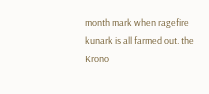month mark when ragefire kunark is all farmed out. the Krono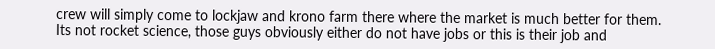crew will simply come to lockjaw and krono farm there where the market is much better for them. Its not rocket science, those guys obviously either do not have jobs or this is their job and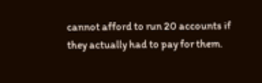cannot afford to run 20 accounts if they actually had to pay for them.